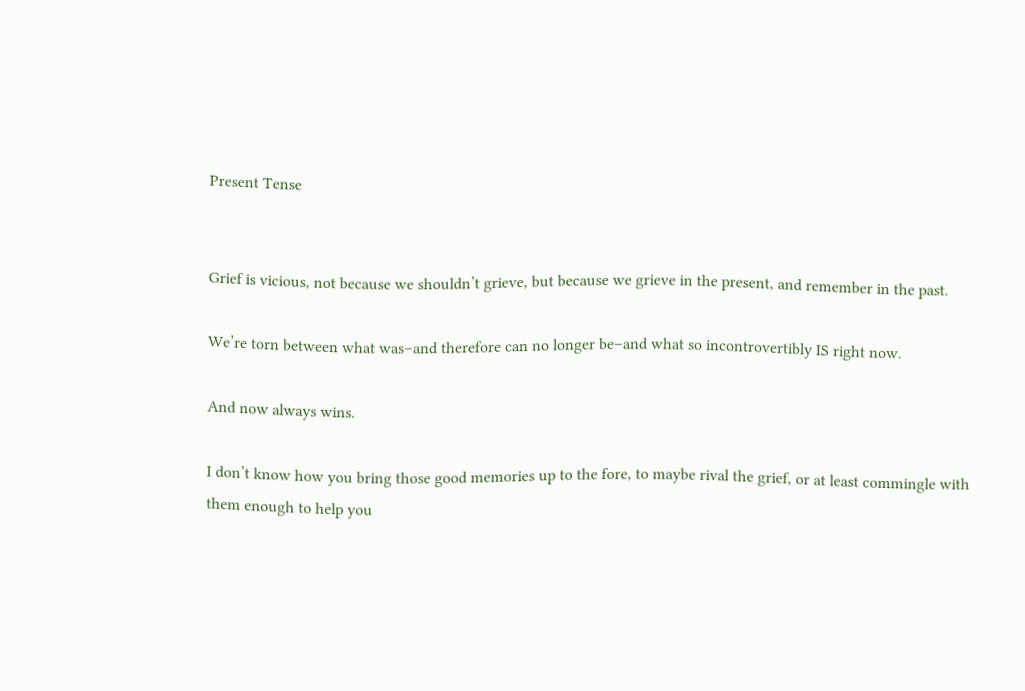Present Tense


Grief is vicious, not because we shouldn’t grieve, but because we grieve in the present, and remember in the past.

We’re torn between what was–and therefore can no longer be–and what so incontrovertibly IS right now.

And now always wins.

I don’t know how you bring those good memories up to the fore, to maybe rival the grief, or at least commingle with them enough to help you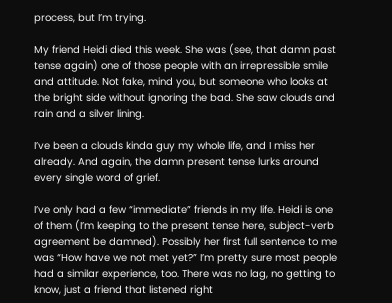process, but I’m trying.

My friend Heidi died this week. She was (see, that damn past tense again) one of those people with an irrepressible smile and attitude. Not fake, mind you, but someone who looks at the bright side without ignoring the bad. She saw clouds and rain and a silver lining.

I’ve been a clouds kinda guy my whole life, and I miss her already. And again, the damn present tense lurks around every single word of grief.

I’ve only had a few “immediate” friends in my life. Heidi is one of them (I’m keeping to the present tense here, subject-verb agreement be damned). Possibly her first full sentence to me was “How have we not met yet?” I’m pretty sure most people had a similar experience, too. There was no lag, no getting to know, just a friend that listened right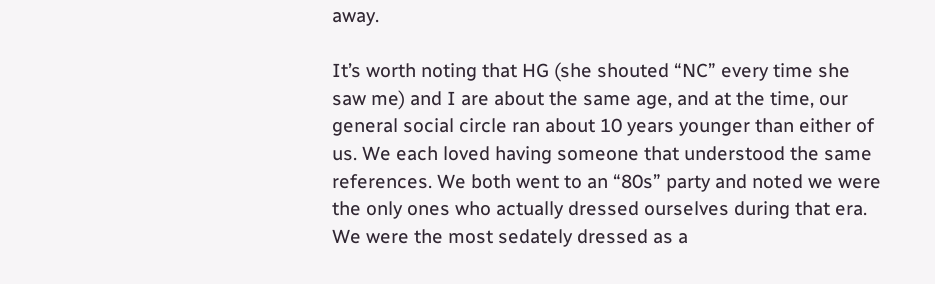away.

It’s worth noting that HG (she shouted “NC” every time she saw me) and I are about the same age, and at the time, our general social circle ran about 10 years younger than either of us. We each loved having someone that understood the same references. We both went to an “80s” party and noted we were the only ones who actually dressed ourselves during that era. We were the most sedately dressed as a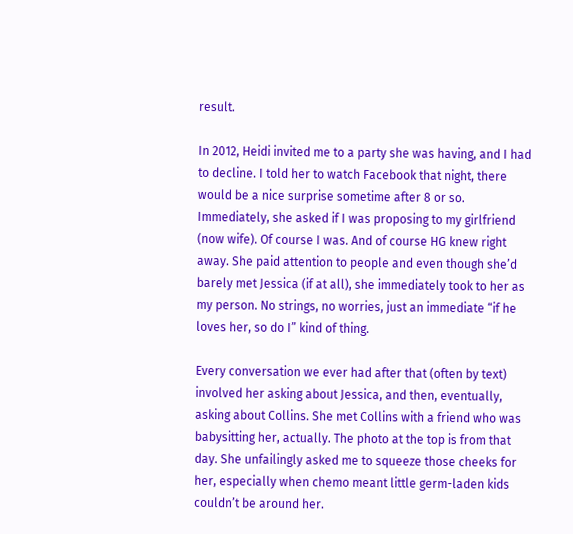result.

In 2012, Heidi invited me to a party she was having, and I had to decline. I told her to watch Facebook that night, there would be a nice surprise sometime after 8 or so. Immediately, she asked if I was proposing to my girlfriend (now wife). Of course I was. And of course HG knew right away. She paid attention to people and even though she’d barely met Jessica (if at all), she immediately took to her as my person. No strings, no worries, just an immediate “if he loves her, so do I” kind of thing.

Every conversation we ever had after that (often by text) involved her asking about Jessica, and then, eventually, asking about Collins. She met Collins with a friend who was babysitting her, actually. The photo at the top is from that day. She unfailingly asked me to squeeze those cheeks for her, especially when chemo meant little germ-laden kids couldn’t be around her.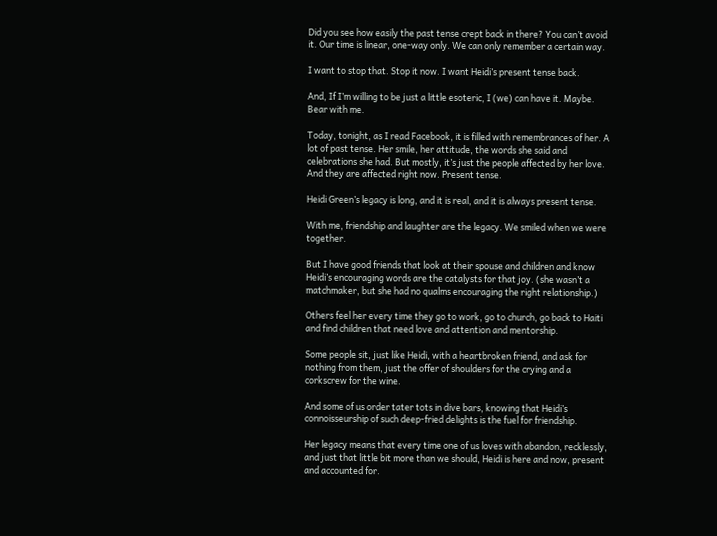Did you see how easily the past tense crept back in there? You can’t avoid it. Our time is linear, one-way only. We can only remember a certain way.

I want to stop that. Stop it now. I want Heidi’s present tense back.

And, If I’m willing to be just a little esoteric, I (we) can have it. Maybe. Bear with me.

Today, tonight, as I read Facebook, it is filled with remembrances of her. A lot of past tense. Her smile, her attitude, the words she said and celebrations she had. But mostly, it’s just the people affected by her love. And they are affected right now. Present tense.

Heidi Green’s legacy is long, and it is real, and it is always present tense.

With me, friendship and laughter are the legacy. We smiled when we were together.

But I have good friends that look at their spouse and children and know Heidi’s encouraging words are the catalysts for that joy. (she wasn’t a matchmaker, but she had no qualms encouraging the right relationship.)

Others feel her every time they go to work, go to church, go back to Haiti and find children that need love and attention and mentorship.

Some people sit, just like Heidi, with a heartbroken friend, and ask for nothing from them, just the offer of shoulders for the crying and a corkscrew for the wine.

And some of us order tater tots in dive bars, knowing that Heidi’s connoisseurship of such deep-fried delights is the fuel for friendship.

Her legacy means that every time one of us loves with abandon, recklessly, and just that little bit more than we should, Heidi is here and now, present and accounted for.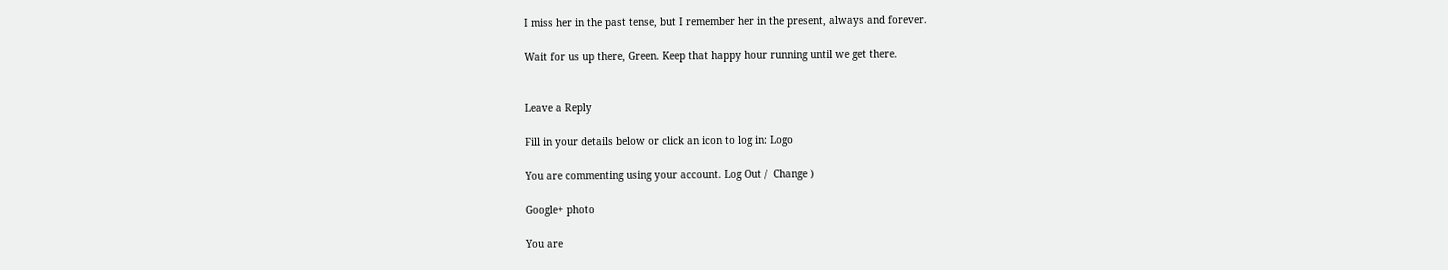I miss her in the past tense, but I remember her in the present, always and forever.

Wait for us up there, Green. Keep that happy hour running until we get there.


Leave a Reply

Fill in your details below or click an icon to log in: Logo

You are commenting using your account. Log Out /  Change )

Google+ photo

You are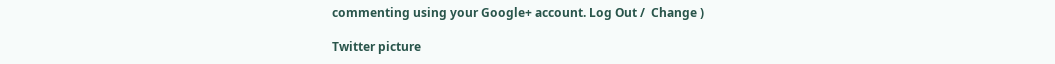commenting using your Google+ account. Log Out /  Change )

Twitter picture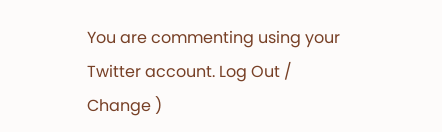You are commenting using your Twitter account. Log Out /  Change )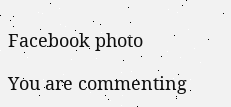Facebook photo

You are commenting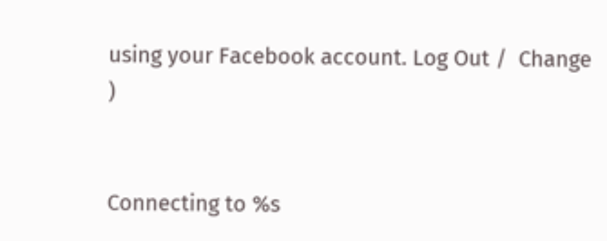using your Facebook account. Log Out /  Change )


Connecting to %s